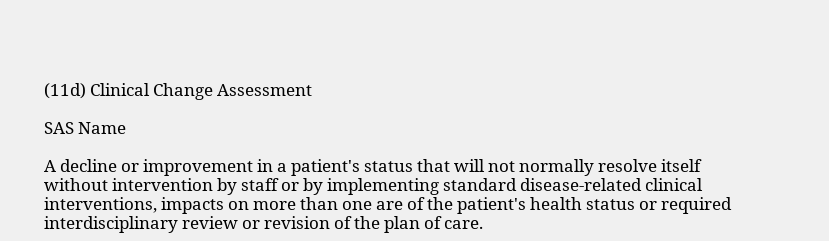(11d) Clinical Change Assessment

SAS Name

A decline or improvement in a patient's status that will not normally resolve itself without intervention by staff or by implementing standard disease-related clinical interventions, impacts on more than one are of the patient's health status or required interdisciplinary review or revision of the plan of care.